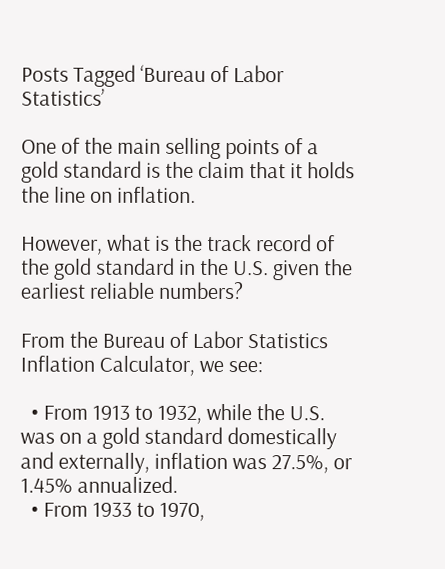Posts Tagged ‘Bureau of Labor Statistics’

One of the main selling points of a gold standard is the claim that it holds the line on inflation.

However, what is the track record of the gold standard in the U.S. given the earliest reliable numbers?

From the Bureau of Labor Statistics Inflation Calculator, we see:

  • From 1913 to 1932, while the U.S. was on a gold standard domestically and externally, inflation was 27.5%, or 1.45% annualized.
  • From 1933 to 1970,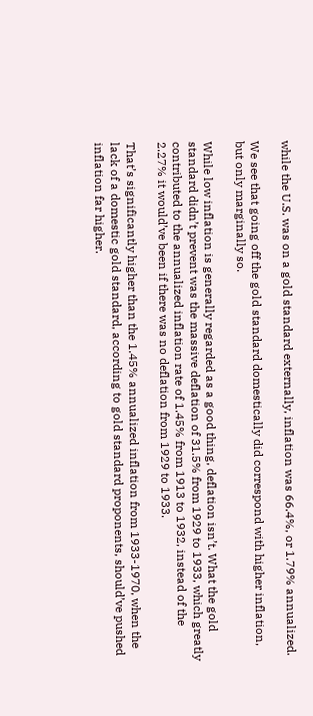while the U.S. was on a gold standard externally, inflation was 66.4%, or 1.79% annualized.

We see that going off the gold standard domestically did correspond with higher inflation, but only marginally so.

While low inflation is generally regarded as a good thing, deflation isn’t. What the gold standard didn’t prevent was the massive deflation of 31.5% from 1929 to 1933, which greatly contributed to the annualized inflation rate of 1.45% from 1913 to 1932, instead of the 2.27% it would’ve been if there was no deflation from 1929 to 1933.

That’s significantly higher than the 1.45% annualized inflation from 1933-1970, when the lack of a domestic gold standard, according to gold standard proponents, should’ve pushed inflation far higher.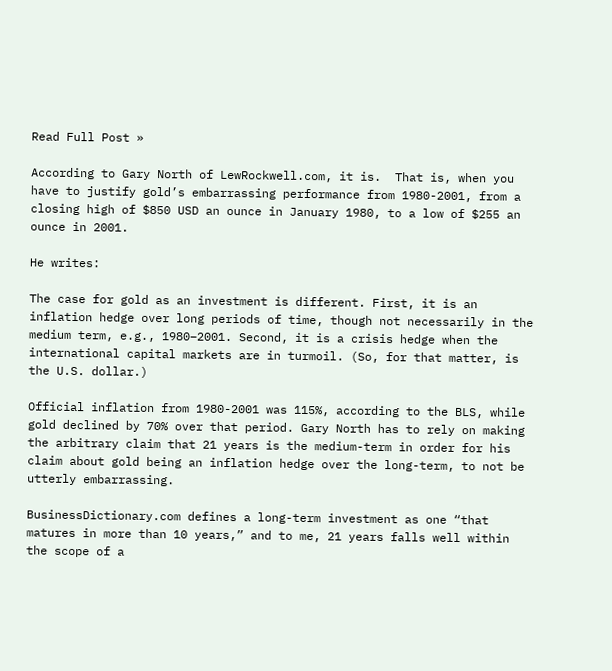Read Full Post »

According to Gary North of LewRockwell.com, it is.  That is, when you have to justify gold’s embarrassing performance from 1980-2001, from a closing high of $850 USD an ounce in January 1980, to a low of $255 an ounce in 2001.

He writes:

The case for gold as an investment is different. First, it is an inflation hedge over long periods of time, though not necessarily in the medium term, e.g., 1980–2001. Second, it is a crisis hedge when the international capital markets are in turmoil. (So, for that matter, is the U.S. dollar.)

Official inflation from 1980-2001 was 115%, according to the BLS, while gold declined by 70% over that period. Gary North has to rely on making the arbitrary claim that 21 years is the medium-term in order for his claim about gold being an inflation hedge over the long-term, to not be utterly embarrassing.

BusinessDictionary.com defines a long-term investment as one “that matures in more than 10 years,” and to me, 21 years falls well within the scope of a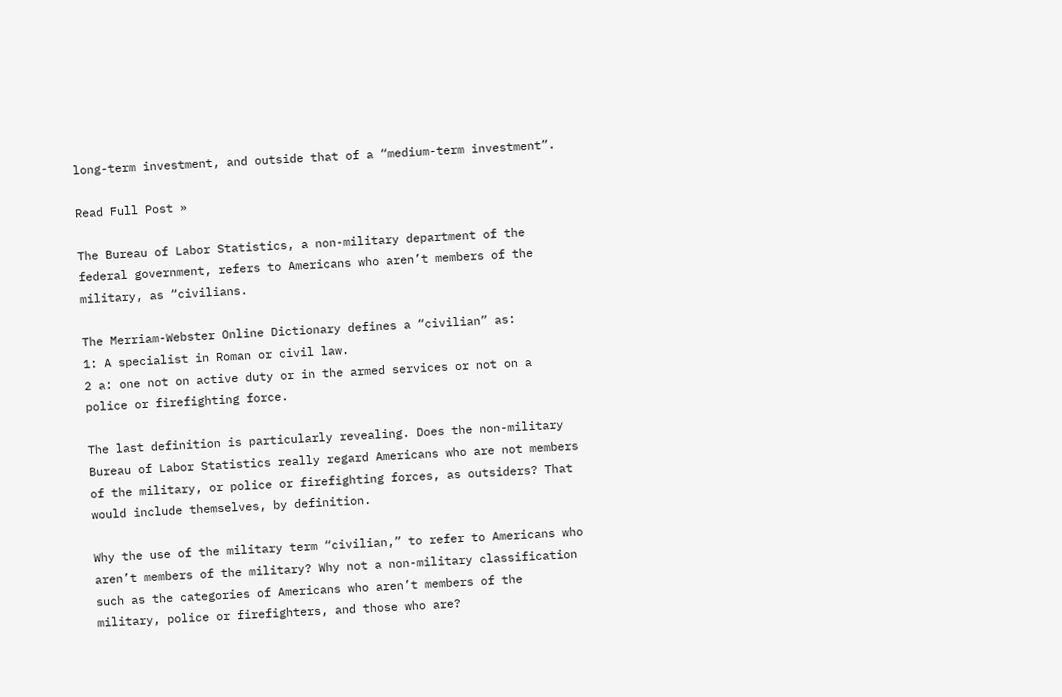long-term investment, and outside that of a “medium-term investment”.

Read Full Post »

The Bureau of Labor Statistics, a non-military department of the federal government, refers to Americans who aren’t members of the military, as “civilians.

The Merriam-Webster Online Dictionary defines a “civilian” as:
1: A specialist in Roman or civil law.
2 a: one not on active duty or in the armed services or not on a police or firefighting force.

The last definition is particularly revealing. Does the non-military Bureau of Labor Statistics really regard Americans who are not members of the military, or police or firefighting forces, as outsiders? That would include themselves, by definition.

Why the use of the military term “civilian,” to refer to Americans who aren’t members of the military? Why not a non-military classification such as the categories of Americans who aren’t members of the military, police or firefighters, and those who are?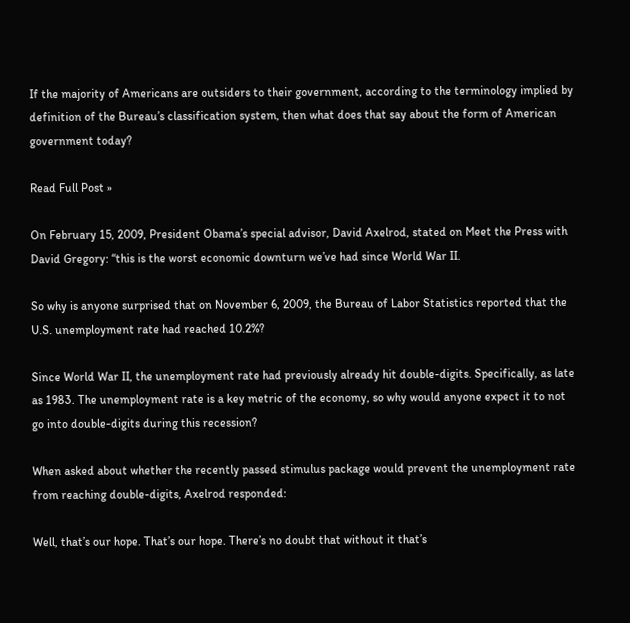If the majority of Americans are outsiders to their government, according to the terminology implied by definition of the Bureau’s classification system, then what does that say about the form of American government today?

Read Full Post »

On February 15, 2009, President Obama’s special advisor, David Axelrod, stated on Meet the Press with David Gregory: “this is the worst economic downturn we’ve had since World War II.

So why is anyone surprised that on November 6, 2009, the Bureau of Labor Statistics reported that the U.S. unemployment rate had reached 10.2%?

Since World War II, the unemployment rate had previously already hit double-digits. Specifically, as late as 1983. The unemployment rate is a key metric of the economy, so why would anyone expect it to not go into double-digits during this recession?

When asked about whether the recently passed stimulus package would prevent the unemployment rate from reaching double-digits, Axelrod responded:

Well, that’s our hope. That’s our hope. There’s no doubt that without it that’s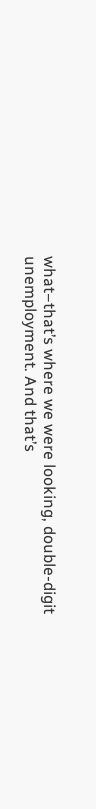what–that’s where we were looking, double-digit unemployment. And that’s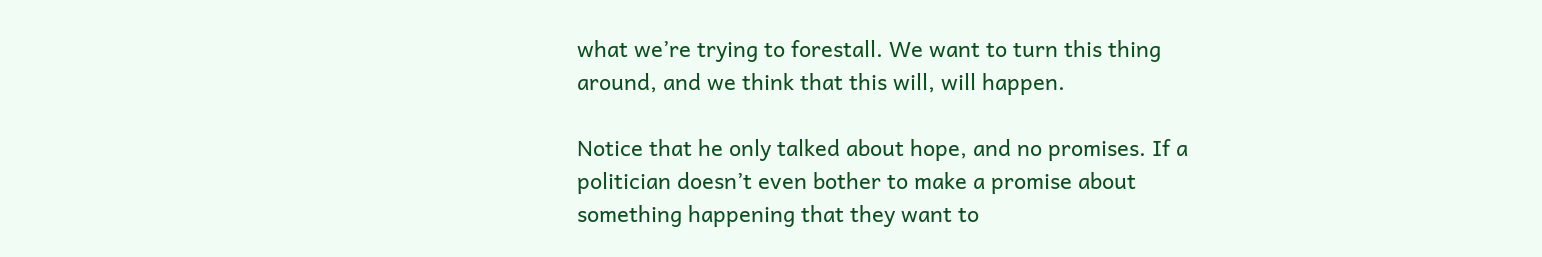what we’re trying to forestall. We want to turn this thing around, and we think that this will, will happen.

Notice that he only talked about hope, and no promises. If a politician doesn’t even bother to make a promise about something happening that they want to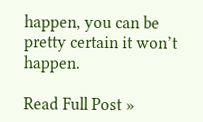happen, you can be pretty certain it won’t happen.

Read Full Post »